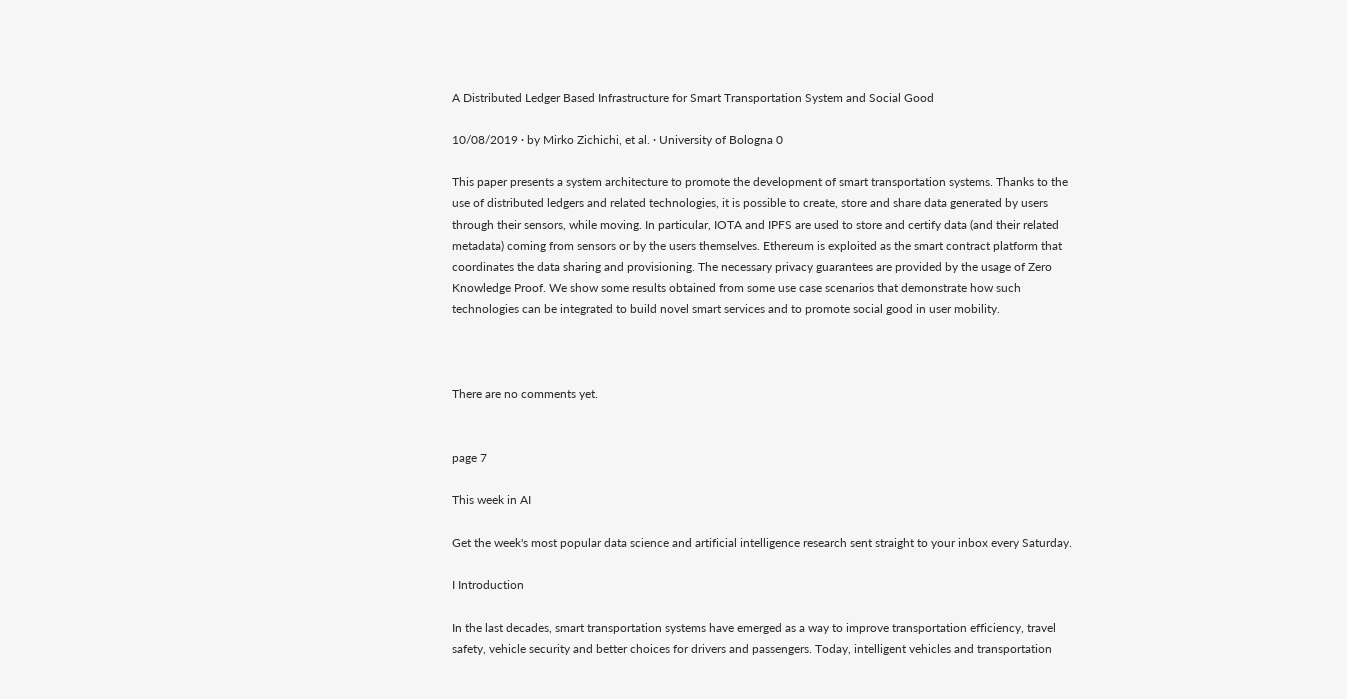A Distributed Ledger Based Infrastructure for Smart Transportation System and Social Good

10/08/2019 ∙ by Mirko Zichichi, et al. ∙ University of Bologna 0

This paper presents a system architecture to promote the development of smart transportation systems. Thanks to the use of distributed ledgers and related technologies, it is possible to create, store and share data generated by users through their sensors, while moving. In particular, IOTA and IPFS are used to store and certify data (and their related metadata) coming from sensors or by the users themselves. Ethereum is exploited as the smart contract platform that coordinates the data sharing and provisioning. The necessary privacy guarantees are provided by the usage of Zero Knowledge Proof. We show some results obtained from some use case scenarios that demonstrate how such technologies can be integrated to build novel smart services and to promote social good in user mobility.



There are no comments yet.


page 7

This week in AI

Get the week's most popular data science and artificial intelligence research sent straight to your inbox every Saturday.

I Introduction

In the last decades, smart transportation systems have emerged as a way to improve transportation efficiency, travel safety, vehicle security and better choices for drivers and passengers. Today, intelligent vehicles and transportation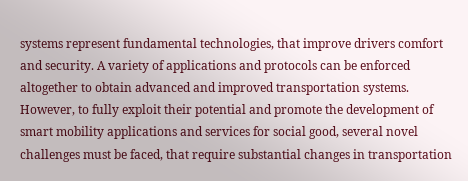systems represent fundamental technologies, that improve drivers comfort and security. A variety of applications and protocols can be enforced altogether to obtain advanced and improved transportation systems. However, to fully exploit their potential and promote the development of smart mobility applications and services for social good, several novel challenges must be faced, that require substantial changes in transportation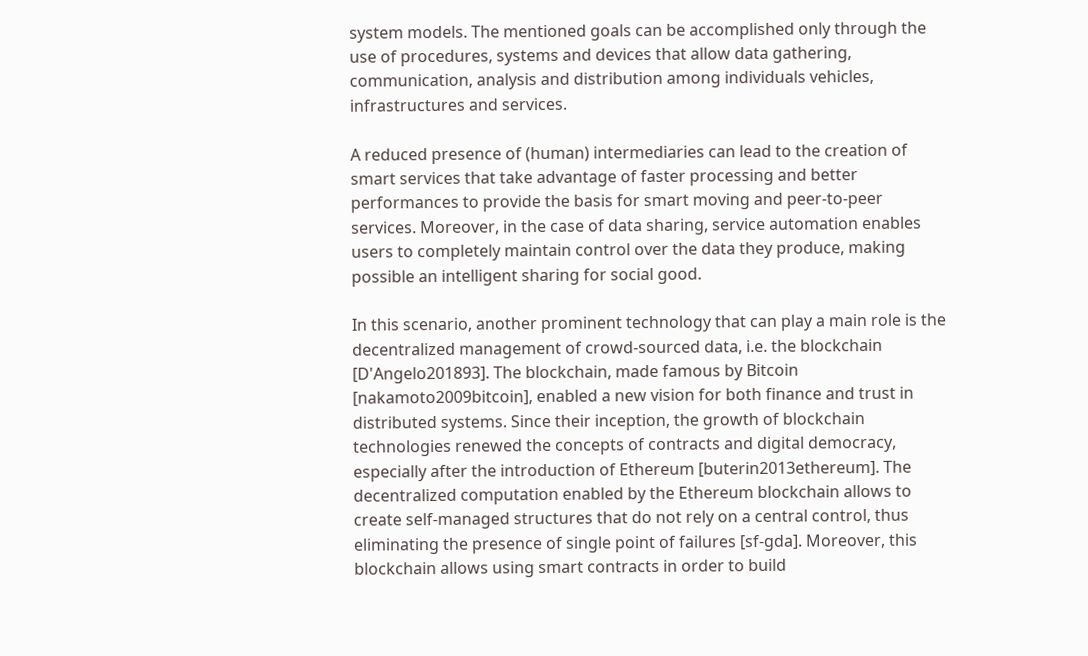system models. The mentioned goals can be accomplished only through the use of procedures, systems and devices that allow data gathering, communication, analysis and distribution among individuals vehicles, infrastructures and services.

A reduced presence of (human) intermediaries can lead to the creation of smart services that take advantage of faster processing and better performances to provide the basis for smart moving and peer-to-peer services. Moreover, in the case of data sharing, service automation enables users to completely maintain control over the data they produce, making possible an intelligent sharing for social good.

In this scenario, another prominent technology that can play a main role is the decentralized management of crowd-sourced data, i.e. the blockchain [D'Angelo201893]. The blockchain, made famous by Bitcoin [nakamoto2009bitcoin], enabled a new vision for both finance and trust in distributed systems. Since their inception, the growth of blockchain technologies renewed the concepts of contracts and digital democracy, especially after the introduction of Ethereum [buterin2013ethereum]. The decentralized computation enabled by the Ethereum blockchain allows to create self-managed structures that do not rely on a central control, thus eliminating the presence of single point of failures [sf-gda]. Moreover, this blockchain allows using smart contracts in order to build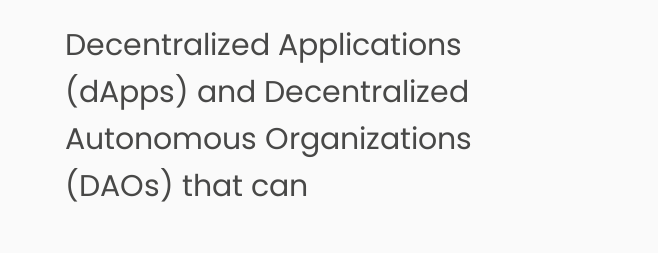Decentralized Applications (dApps) and Decentralized Autonomous Organizations (DAOs) that can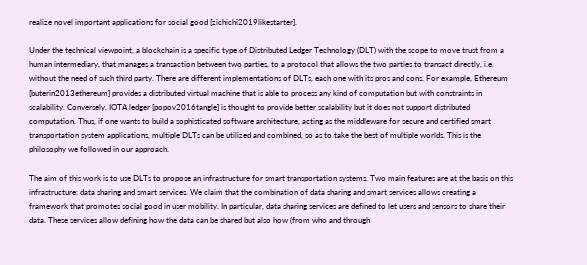realize novel important applications for social good [zichichi2019likestarter].

Under the technical viewpoint, a blockchain is a specific type of Distributed Ledger Technology (DLT) with the scope to move trust from a human intermediary, that manages a transaction between two parties, to a protocol that allows the two parties to transact directly, i.e. without the need of such third party. There are different implementations of DLTs, each one with its pros and cons. For example, Ethereum [buterin2013ethereum] provides a distributed virtual machine that is able to process any kind of computation but with constraints in scalability. Conversely, IOTA ledger [popov2016tangle] is thought to provide better scalability but it does not support distributed computation. Thus, if one wants to build a sophisticated software architecture, acting as the middleware for secure and certified smart transportation system applications, multiple DLTs can be utilized and combined, so as to take the best of multiple worlds. This is the philosophy we followed in our approach.

The aim of this work is to use DLTs to propose an infrastructure for smart transportation systems. Two main features are at the basis on this infrastructure: data sharing and smart services. We claim that the combination of data sharing and smart services allows creating a framework that promotes social good in user mobility. In particular, data sharing services are defined to let users and sensors to share their data. These services allow defining how the data can be shared but also how (from who and through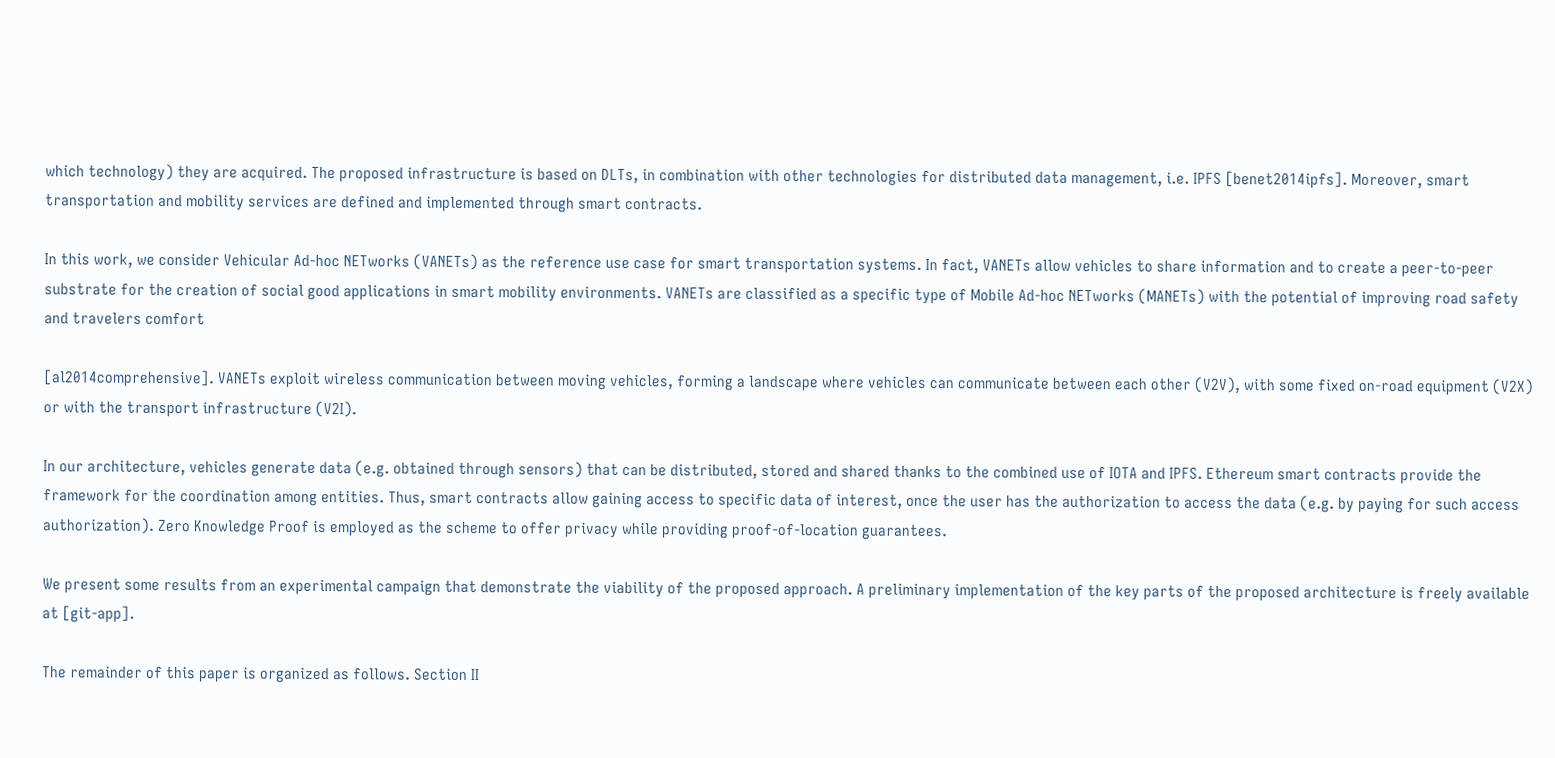which technology) they are acquired. The proposed infrastructure is based on DLTs, in combination with other technologies for distributed data management, i.e. IPFS [benet2014ipfs]. Moreover, smart transportation and mobility services are defined and implemented through smart contracts.

In this work, we consider Vehicular Ad-hoc NETworks (VANETs) as the reference use case for smart transportation systems. In fact, VANETs allow vehicles to share information and to create a peer-to-peer substrate for the creation of social good applications in smart mobility environments. VANETs are classified as a specific type of Mobile Ad-hoc NETworks (MANETs) with the potential of improving road safety and travelers comfort

[al2014comprehensive]. VANETs exploit wireless communication between moving vehicles, forming a landscape where vehicles can communicate between each other (V2V), with some fixed on-road equipment (V2X) or with the transport infrastructure (V2I).

In our architecture, vehicles generate data (e.g. obtained through sensors) that can be distributed, stored and shared thanks to the combined use of IOTA and IPFS. Ethereum smart contracts provide the framework for the coordination among entities. Thus, smart contracts allow gaining access to specific data of interest, once the user has the authorization to access the data (e.g. by paying for such access authorization). Zero Knowledge Proof is employed as the scheme to offer privacy while providing proof-of-location guarantees.

We present some results from an experimental campaign that demonstrate the viability of the proposed approach. A preliminary implementation of the key parts of the proposed architecture is freely available at [git-app].

The remainder of this paper is organized as follows. Section II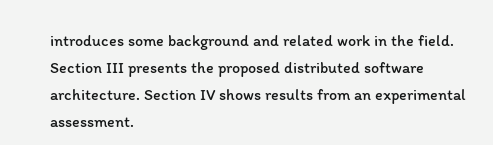introduces some background and related work in the field. Section III presents the proposed distributed software architecture. Section IV shows results from an experimental assessment.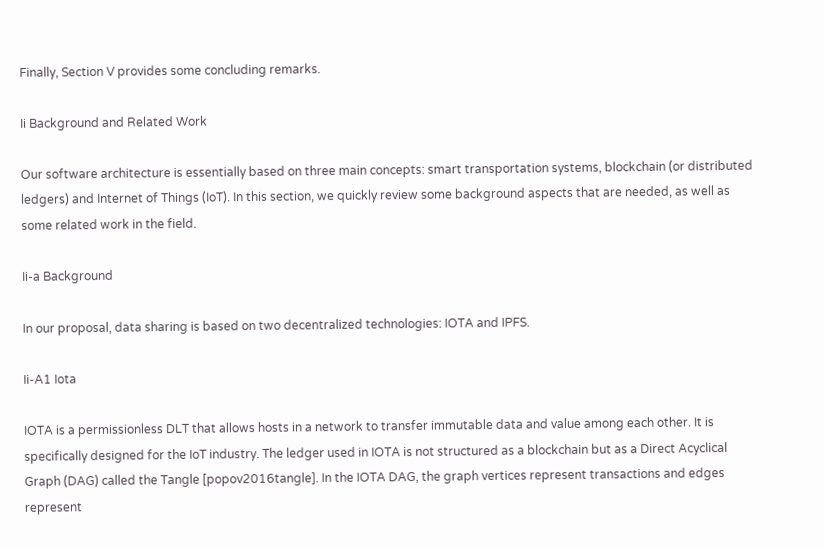Finally, Section V provides some concluding remarks.

Ii Background and Related Work

Our software architecture is essentially based on three main concepts: smart transportation systems, blockchain (or distributed ledgers) and Internet of Things (IoT). In this section, we quickly review some background aspects that are needed, as well as some related work in the field.

Ii-a Background

In our proposal, data sharing is based on two decentralized technologies: IOTA and IPFS.

Ii-A1 Iota

IOTA is a permissionless DLT that allows hosts in a network to transfer immutable data and value among each other. It is specifically designed for the IoT industry. The ledger used in IOTA is not structured as a blockchain but as a Direct Acyclical Graph (DAG) called the Tangle [popov2016tangle]. In the IOTA DAG, the graph vertices represent transactions and edges represent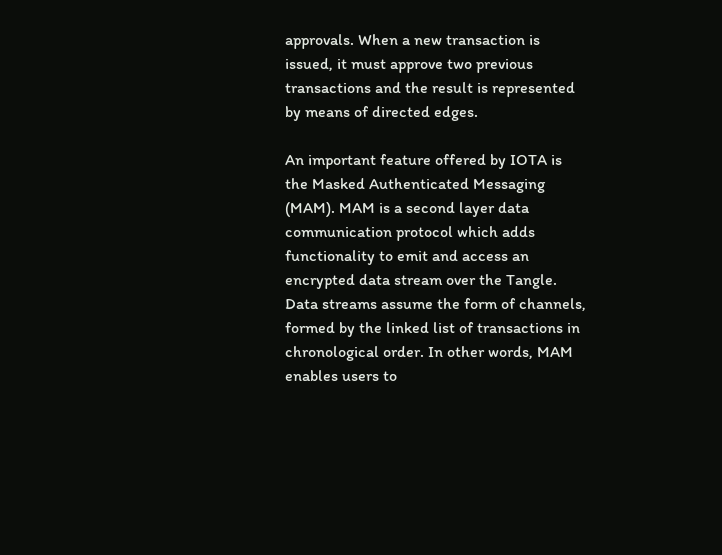approvals. When a new transaction is issued, it must approve two previous transactions and the result is represented by means of directed edges.

An important feature offered by IOTA is the Masked Authenticated Messaging (MAM). MAM is a second layer data communication protocol which adds functionality to emit and access an encrypted data stream over the Tangle. Data streams assume the form of channels, formed by the linked list of transactions in chronological order. In other words, MAM enables users to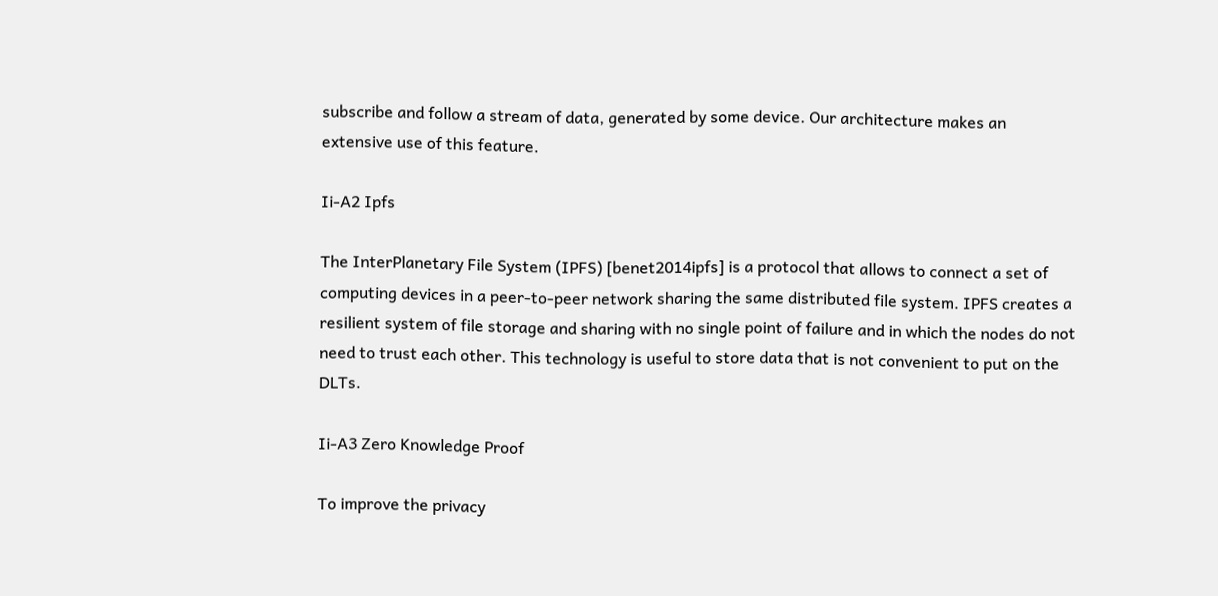subscribe and follow a stream of data, generated by some device. Our architecture makes an extensive use of this feature.

Ii-A2 Ipfs

The InterPlanetary File System (IPFS) [benet2014ipfs] is a protocol that allows to connect a set of computing devices in a peer-to-peer network sharing the same distributed file system. IPFS creates a resilient system of file storage and sharing with no single point of failure and in which the nodes do not need to trust each other. This technology is useful to store data that is not convenient to put on the DLTs.

Ii-A3 Zero Knowledge Proof

To improve the privacy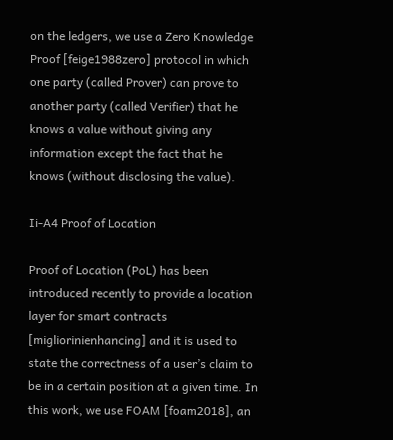on the ledgers, we use a Zero Knowledge Proof [feige1988zero] protocol in which one party (called Prover) can prove to another party (called Verifier) that he knows a value without giving any information except the fact that he knows (without disclosing the value).

Ii-A4 Proof of Location

Proof of Location (PoL) has been introduced recently to provide a location layer for smart contracts [migliorinienhancing] and it is used to state the correctness of a user’s claim to be in a certain position at a given time. In this work, we use FOAM [foam2018], an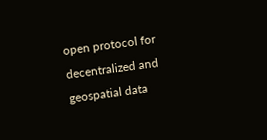open protocol for decentralized and geospatial data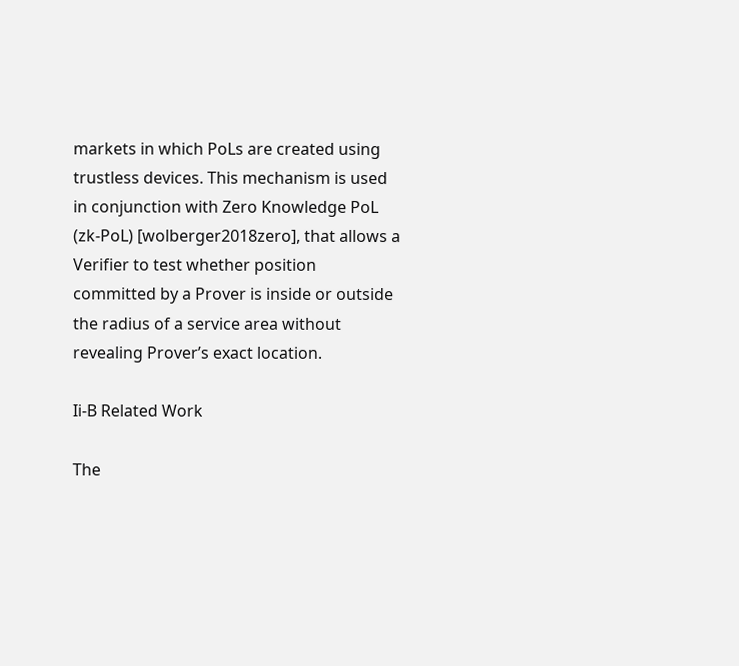markets in which PoLs are created using trustless devices. This mechanism is used in conjunction with Zero Knowledge PoL (zk-PoL) [wolberger2018zero], that allows a Verifier to test whether position committed by a Prover is inside or outside the radius of a service area without revealing Prover’s exact location.

Ii-B Related Work

The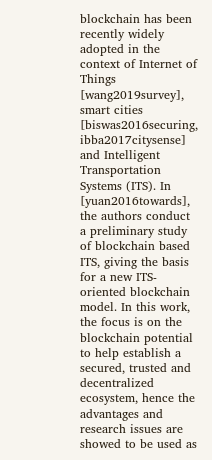blockchain has been recently widely adopted in the context of Internet of Things [wang2019survey], smart cities [biswas2016securing, ibba2017citysense] and Intelligent Transportation Systems (ITS). In [yuan2016towards], the authors conduct a preliminary study of blockchain based ITS, giving the basis for a new ITS-oriented blockchain model. In this work, the focus is on the blockchain potential to help establish a secured, trusted and decentralized ecosystem, hence the advantages and research issues are showed to be used as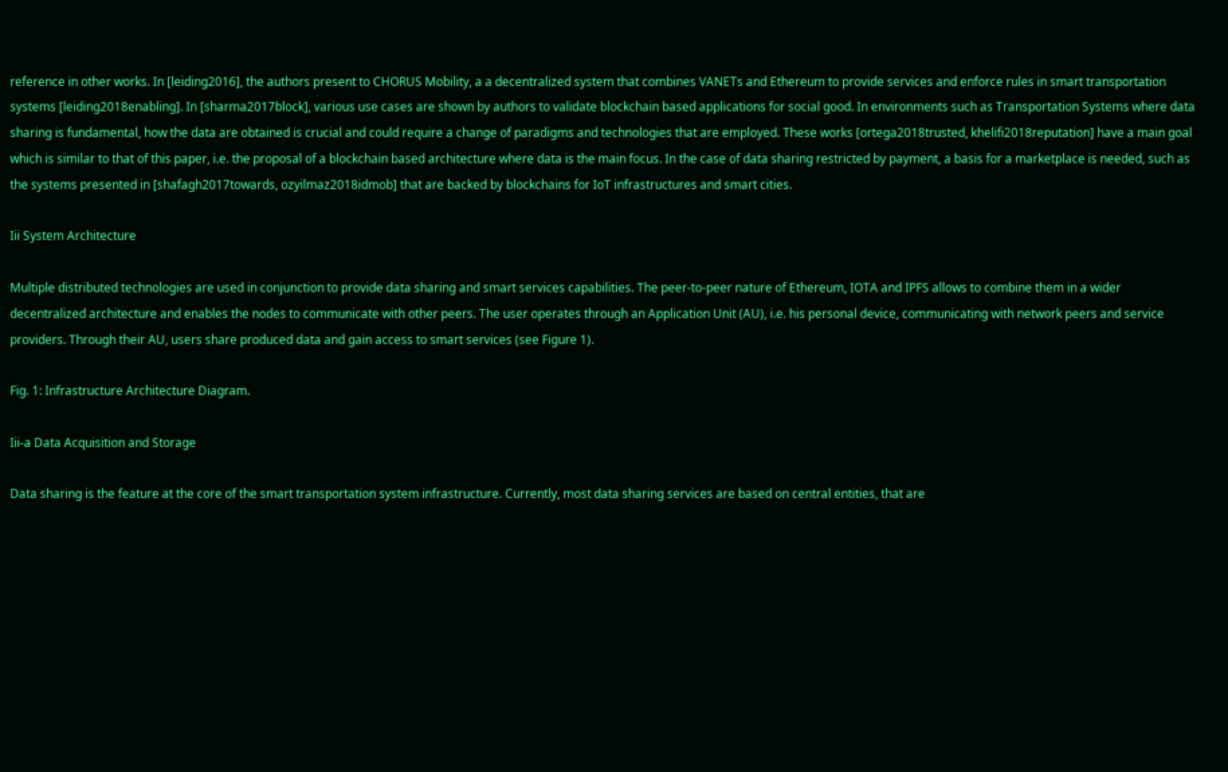reference in other works. In [leiding2016], the authors present to CHORUS Mobility, a a decentralized system that combines VANETs and Ethereum to provide services and enforce rules in smart transportation systems [leiding2018enabling]. In [sharma2017block], various use cases are shown by authors to validate blockchain based applications for social good. In environments such as Transportation Systems where data sharing is fundamental, how the data are obtained is crucial and could require a change of paradigms and technologies that are employed. These works [ortega2018trusted, khelifi2018reputation] have a main goal which is similar to that of this paper, i.e. the proposal of a blockchain based architecture where data is the main focus. In the case of data sharing restricted by payment, a basis for a marketplace is needed, such as the systems presented in [shafagh2017towards, ozyilmaz2018idmob] that are backed by blockchains for IoT infrastructures and smart cities.

Iii System Architecture

Multiple distributed technologies are used in conjunction to provide data sharing and smart services capabilities. The peer-to-peer nature of Ethereum, IOTA and IPFS allows to combine them in a wider decentralized architecture and enables the nodes to communicate with other peers. The user operates through an Application Unit (AU), i.e. his personal device, communicating with network peers and service providers. Through their AU, users share produced data and gain access to smart services (see Figure 1).

Fig. 1: Infrastructure Architecture Diagram.

Iii-a Data Acquisition and Storage

Data sharing is the feature at the core of the smart transportation system infrastructure. Currently, most data sharing services are based on central entities, that are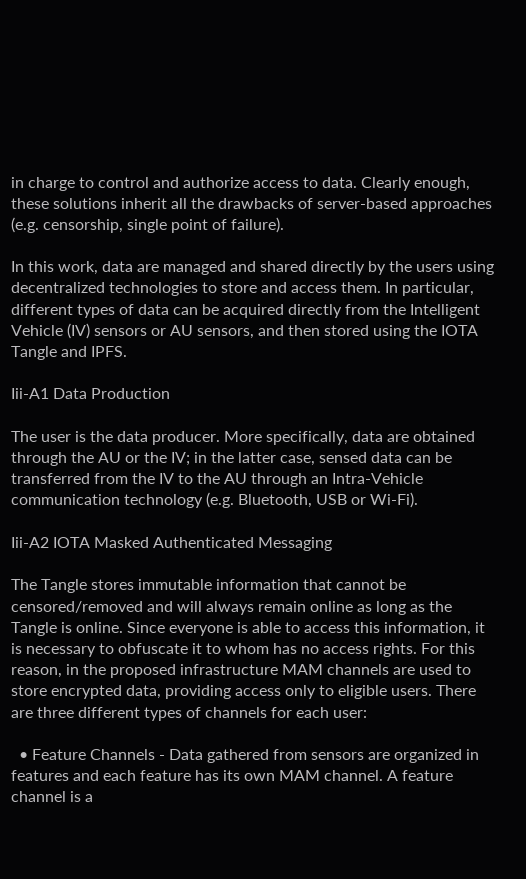in charge to control and authorize access to data. Clearly enough, these solutions inherit all the drawbacks of server-based approaches (e.g. censorship, single point of failure).

In this work, data are managed and shared directly by the users using decentralized technologies to store and access them. In particular, different types of data can be acquired directly from the Intelligent Vehicle (IV) sensors or AU sensors, and then stored using the IOTA Tangle and IPFS.

Iii-A1 Data Production

The user is the data producer. More specifically, data are obtained through the AU or the IV; in the latter case, sensed data can be transferred from the IV to the AU through an Intra-Vehicle communication technology (e.g. Bluetooth, USB or Wi-Fi).

Iii-A2 IOTA Masked Authenticated Messaging

The Tangle stores immutable information that cannot be censored/removed and will always remain online as long as the Tangle is online. Since everyone is able to access this information, it is necessary to obfuscate it to whom has no access rights. For this reason, in the proposed infrastructure MAM channels are used to store encrypted data, providing access only to eligible users. There are three different types of channels for each user:

  • Feature Channels - Data gathered from sensors are organized in features and each feature has its own MAM channel. A feature channel is a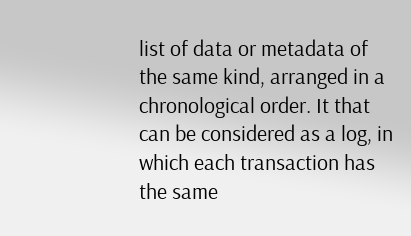list of data or metadata of the same kind, arranged in a chronological order. It that can be considered as a log, in which each transaction has the same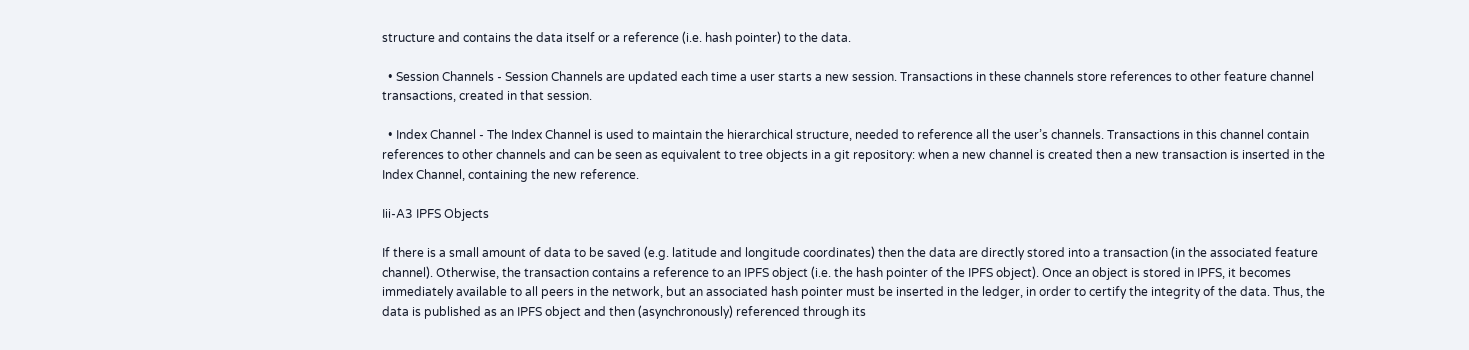structure and contains the data itself or a reference (i.e. hash pointer) to the data.

  • Session Channels - Session Channels are updated each time a user starts a new session. Transactions in these channels store references to other feature channel transactions, created in that session.

  • Index Channel - The Index Channel is used to maintain the hierarchical structure, needed to reference all the user’s channels. Transactions in this channel contain references to other channels and can be seen as equivalent to tree objects in a git repository: when a new channel is created then a new transaction is inserted in the Index Channel, containing the new reference.

Iii-A3 IPFS Objects

If there is a small amount of data to be saved (e.g. latitude and longitude coordinates) then the data are directly stored into a transaction (in the associated feature channel). Otherwise, the transaction contains a reference to an IPFS object (i.e. the hash pointer of the IPFS object). Once an object is stored in IPFS, it becomes immediately available to all peers in the network, but an associated hash pointer must be inserted in the ledger, in order to certify the integrity of the data. Thus, the data is published as an IPFS object and then (asynchronously) referenced through its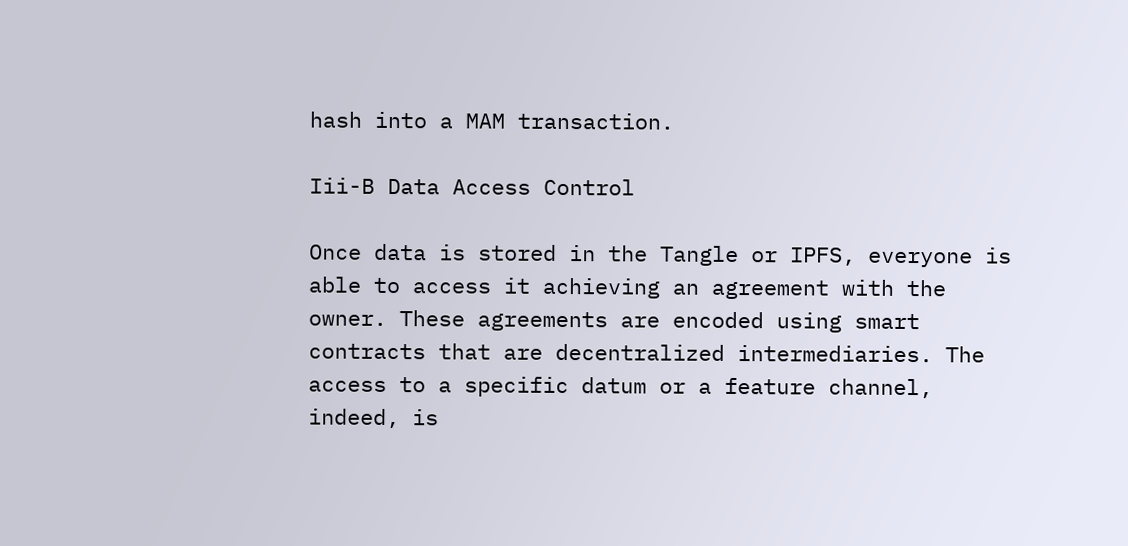hash into a MAM transaction.

Iii-B Data Access Control

Once data is stored in the Tangle or IPFS, everyone is able to access it achieving an agreement with the owner. These agreements are encoded using smart contracts that are decentralized intermediaries. The access to a specific datum or a feature channel, indeed, is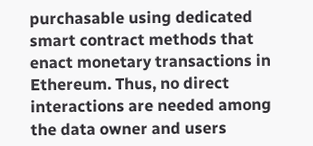purchasable using dedicated smart contract methods that enact monetary transactions in Ethereum. Thus, no direct interactions are needed among the data owner and users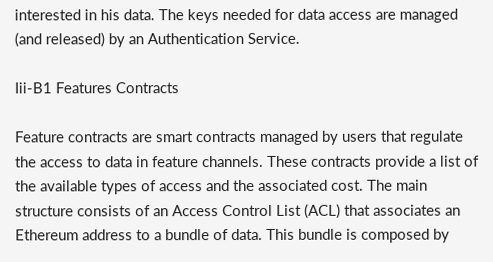interested in his data. The keys needed for data access are managed (and released) by an Authentication Service.

Iii-B1 Features Contracts

Feature contracts are smart contracts managed by users that regulate the access to data in feature channels. These contracts provide a list of the available types of access and the associated cost. The main structure consists of an Access Control List (ACL) that associates an Ethereum address to a bundle of data. This bundle is composed by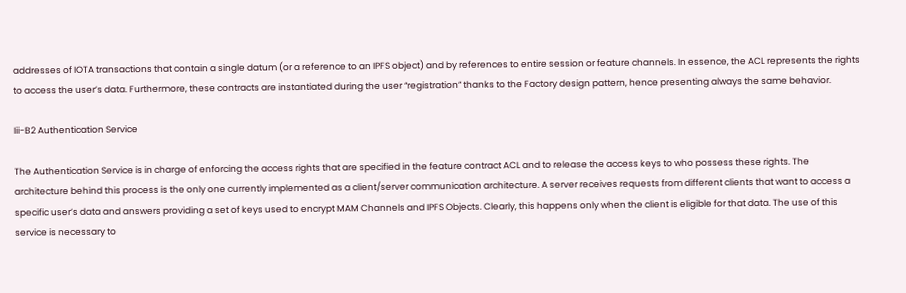addresses of IOTA transactions that contain a single datum (or a reference to an IPFS object) and by references to entire session or feature channels. In essence, the ACL represents the rights to access the user’s data. Furthermore, these contracts are instantiated during the user “registration” thanks to the Factory design pattern, hence presenting always the same behavior.

Iii-B2 Authentication Service

The Authentication Service is in charge of enforcing the access rights that are specified in the feature contract ACL and to release the access keys to who possess these rights. The architecture behind this process is the only one currently implemented as a client/server communication architecture. A server receives requests from different clients that want to access a specific user’s data and answers providing a set of keys used to encrypt MAM Channels and IPFS Objects. Clearly, this happens only when the client is eligible for that data. The use of this service is necessary to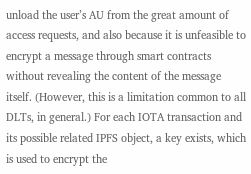unload the user’s AU from the great amount of access requests, and also because it is unfeasible to encrypt a message through smart contracts without revealing the content of the message itself. (However, this is a limitation common to all DLTs, in general.) For each IOTA transaction and its possible related IPFS object, a key exists, which is used to encrypt the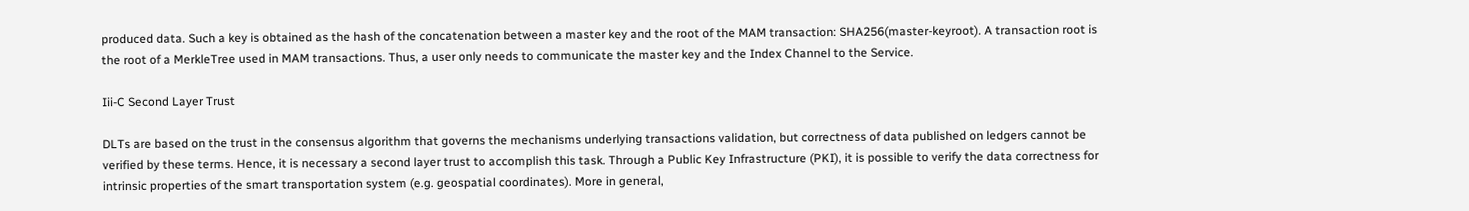produced data. Such a key is obtained as the hash of the concatenation between a master key and the root of the MAM transaction: SHA256(master-keyroot). A transaction root is the root of a MerkleTree used in MAM transactions. Thus, a user only needs to communicate the master key and the Index Channel to the Service.

Iii-C Second Layer Trust

DLTs are based on the trust in the consensus algorithm that governs the mechanisms underlying transactions validation, but correctness of data published on ledgers cannot be verified by these terms. Hence, it is necessary a second layer trust to accomplish this task. Through a Public Key Infrastructure (PKI), it is possible to verify the data correctness for intrinsic properties of the smart transportation system (e.g. geospatial coordinates). More in general,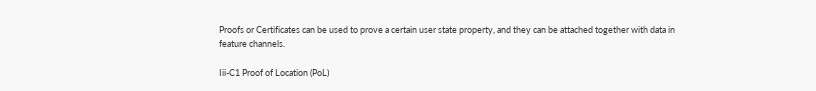Proofs or Certificates can be used to prove a certain user state property, and they can be attached together with data in feature channels.

Iii-C1 Proof of Location (PoL)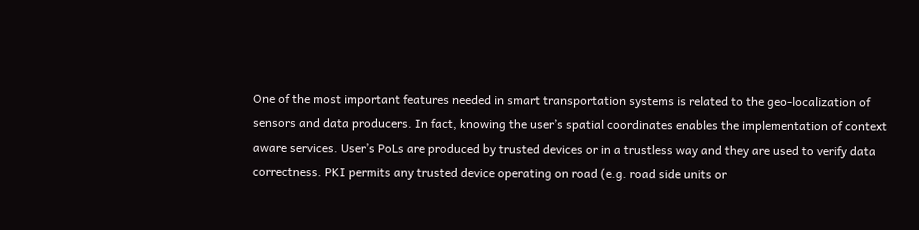One of the most important features needed in smart transportation systems is related to the geo-localization of sensors and data producers. In fact, knowing the user’s spatial coordinates enables the implementation of context aware services. User’s PoLs are produced by trusted devices or in a trustless way and they are used to verify data correctness. PKI permits any trusted device operating on road (e.g. road side units or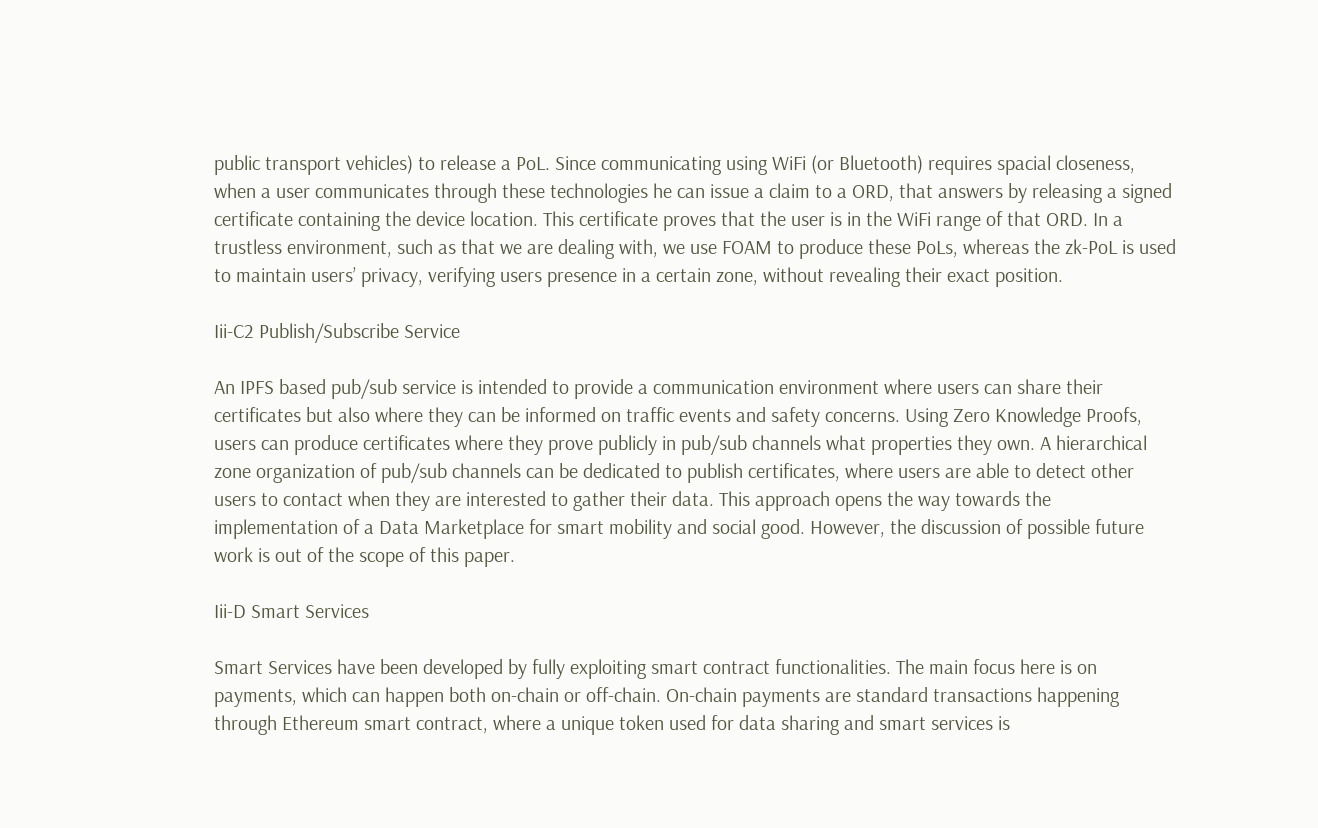public transport vehicles) to release a PoL. Since communicating using WiFi (or Bluetooth) requires spacial closeness, when a user communicates through these technologies he can issue a claim to a ORD, that answers by releasing a signed certificate containing the device location. This certificate proves that the user is in the WiFi range of that ORD. In a trustless environment, such as that we are dealing with, we use FOAM to produce these PoLs, whereas the zk-PoL is used to maintain users’ privacy, verifying users presence in a certain zone, without revealing their exact position.

Iii-C2 Publish/Subscribe Service

An IPFS based pub/sub service is intended to provide a communication environment where users can share their certificates but also where they can be informed on traffic events and safety concerns. Using Zero Knowledge Proofs, users can produce certificates where they prove publicly in pub/sub channels what properties they own. A hierarchical zone organization of pub/sub channels can be dedicated to publish certificates, where users are able to detect other users to contact when they are interested to gather their data. This approach opens the way towards the implementation of a Data Marketplace for smart mobility and social good. However, the discussion of possible future work is out of the scope of this paper.

Iii-D Smart Services

Smart Services have been developed by fully exploiting smart contract functionalities. The main focus here is on payments, which can happen both on-chain or off-chain. On-chain payments are standard transactions happening through Ethereum smart contract, where a unique token used for data sharing and smart services is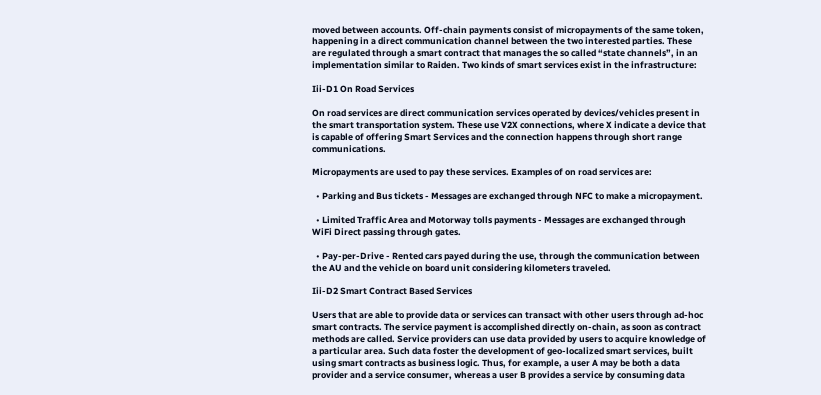moved between accounts. Off-chain payments consist of micropayments of the same token, happening in a direct communication channel between the two interested parties. These are regulated through a smart contract that manages the so called “state channels”, in an implementation similar to Raiden. Two kinds of smart services exist in the infrastructure:

Iii-D1 On Road Services

On road services are direct communication services operated by devices/vehicles present in the smart transportation system. These use V2X connections, where X indicate a device that is capable of offering Smart Services and the connection happens through short range communications.

Micropayments are used to pay these services. Examples of on road services are:

  • Parking and Bus tickets - Messages are exchanged through NFC to make a micropayment.

  • Limited Traffic Area and Motorway tolls payments - Messages are exchanged through WiFi Direct passing through gates.

  • Pay-per-Drive - Rented cars payed during the use, through the communication between the AU and the vehicle on board unit considering kilometers traveled.

Iii-D2 Smart Contract Based Services

Users that are able to provide data or services can transact with other users through ad-hoc smart contracts. The service payment is accomplished directly on-chain, as soon as contract methods are called. Service providers can use data provided by users to acquire knowledge of a particular area. Such data foster the development of geo-localized smart services, built using smart contracts as business logic. Thus, for example, a user A may be both a data provider and a service consumer, whereas a user B provides a service by consuming data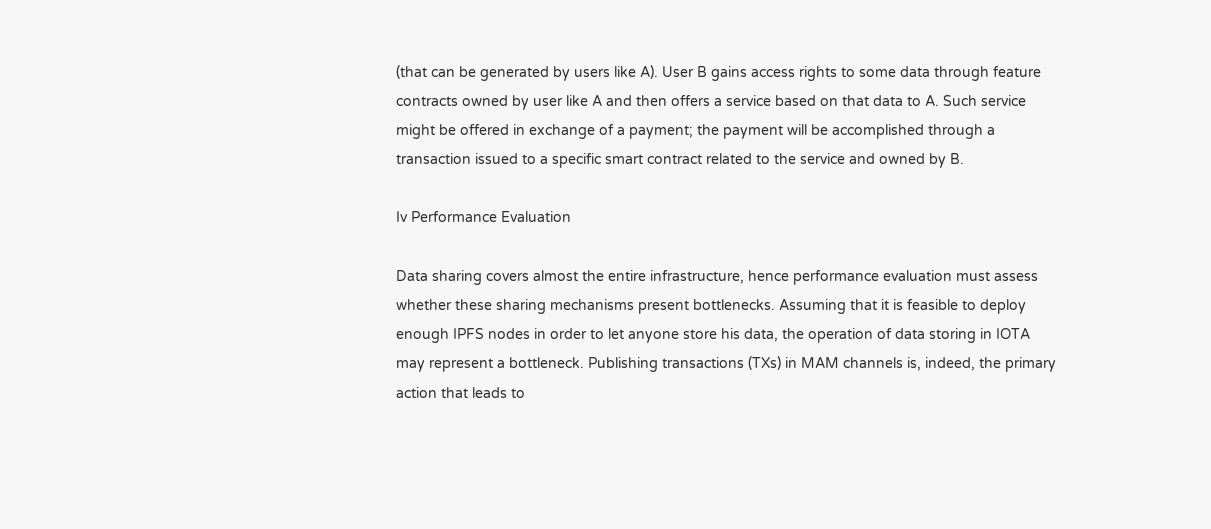(that can be generated by users like A). User B gains access rights to some data through feature contracts owned by user like A and then offers a service based on that data to A. Such service might be offered in exchange of a payment; the payment will be accomplished through a transaction issued to a specific smart contract related to the service and owned by B.

Iv Performance Evaluation

Data sharing covers almost the entire infrastructure, hence performance evaluation must assess whether these sharing mechanisms present bottlenecks. Assuming that it is feasible to deploy enough IPFS nodes in order to let anyone store his data, the operation of data storing in IOTA may represent a bottleneck. Publishing transactions (TXs) in MAM channels is, indeed, the primary action that leads to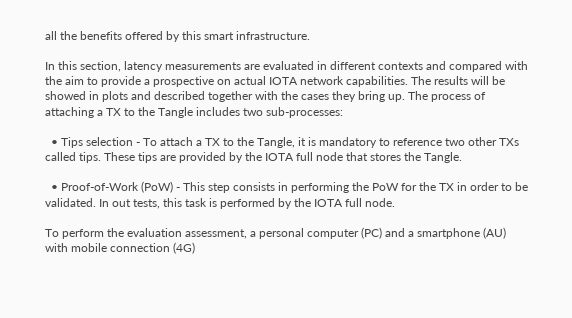all the benefits offered by this smart infrastructure.

In this section, latency measurements are evaluated in different contexts and compared with the aim to provide a prospective on actual IOTA network capabilities. The results will be showed in plots and described together with the cases they bring up. The process of attaching a TX to the Tangle includes two sub-processes:

  • Tips selection - To attach a TX to the Tangle, it is mandatory to reference two other TXs called tips. These tips are provided by the IOTA full node that stores the Tangle.

  • Proof-of-Work (PoW) - This step consists in performing the PoW for the TX in order to be validated. In out tests, this task is performed by the IOTA full node.

To perform the evaluation assessment, a personal computer (PC) and a smartphone (AU) with mobile connection (4G)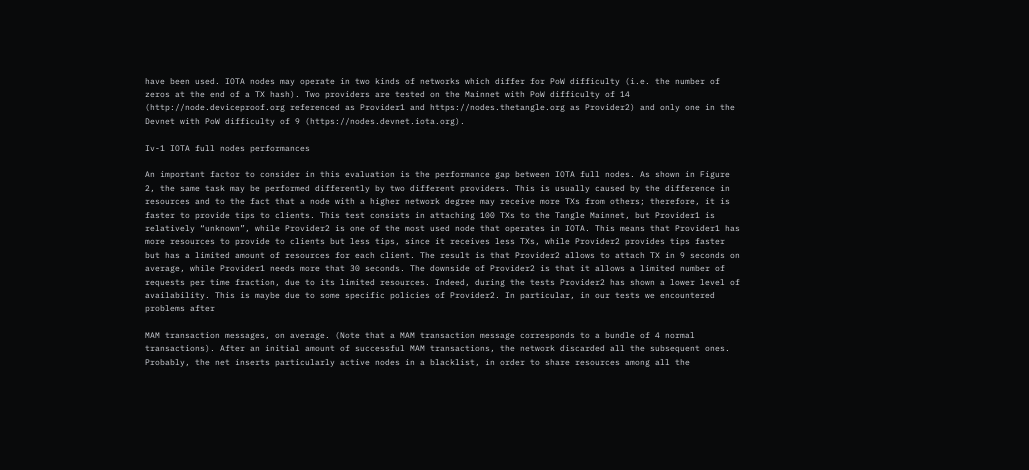have been used. IOTA nodes may operate in two kinds of networks which differ for PoW difficulty (i.e. the number of zeros at the end of a TX hash). Two providers are tested on the Mainnet with PoW difficulty of 14 (http://node.deviceproof.org referenced as Provider1 and https://nodes.thetangle.org as Provider2) and only one in the Devnet with PoW difficulty of 9 (https://nodes.devnet.iota.org).

Iv-1 IOTA full nodes performances

An important factor to consider in this evaluation is the performance gap between IOTA full nodes. As shown in Figure 2, the same task may be performed differently by two different providers. This is usually caused by the difference in resources and to the fact that a node with a higher network degree may receive more TXs from others; therefore, it is faster to provide tips to clients. This test consists in attaching 100 TXs to the Tangle Mainnet, but Provider1 is relatively “unknown”, while Provider2 is one of the most used node that operates in IOTA. This means that Provider1 has more resources to provide to clients but less tips, since it receives less TXs, while Provider2 provides tips faster but has a limited amount of resources for each client. The result is that Provider2 allows to attach TX in 9 seconds on average, while Provider1 needs more that 30 seconds. The downside of Provider2 is that it allows a limited number of requests per time fraction, due to its limited resources. Indeed, during the tests Provider2 has shown a lower level of availability. This is maybe due to some specific policies of Provider2. In particular, in our tests we encountered problems after

MAM transaction messages, on average. (Note that a MAM transaction message corresponds to a bundle of 4 normal transactions). After an initial amount of successful MAM transactions, the network discarded all the subsequent ones. Probably, the net inserts particularly active nodes in a blacklist, in order to share resources among all the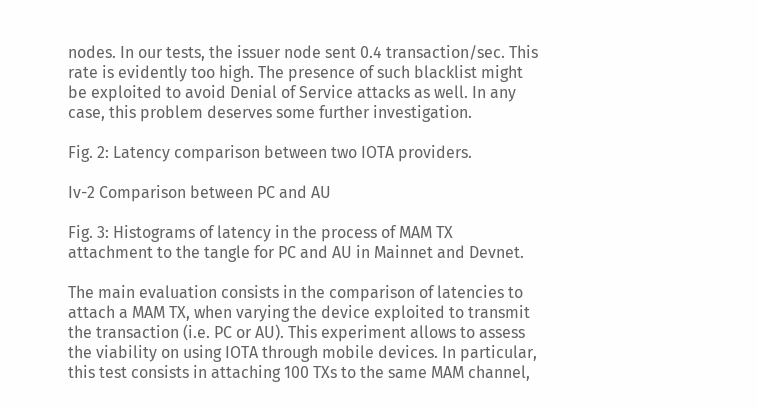nodes. In our tests, the issuer node sent 0.4 transaction/sec. This rate is evidently too high. The presence of such blacklist might be exploited to avoid Denial of Service attacks as well. In any case, this problem deserves some further investigation.

Fig. 2: Latency comparison between two IOTA providers.

Iv-2 Comparison between PC and AU

Fig. 3: Histograms of latency in the process of MAM TX attachment to the tangle for PC and AU in Mainnet and Devnet.

The main evaluation consists in the comparison of latencies to attach a MAM TX, when varying the device exploited to transmit the transaction (i.e. PC or AU). This experiment allows to assess the viability on using IOTA through mobile devices. In particular, this test consists in attaching 100 TXs to the same MAM channel,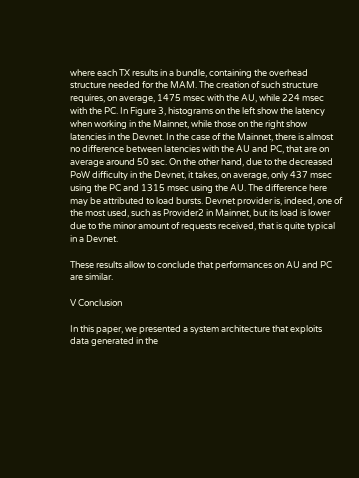where each TX results in a bundle, containing the overhead structure needed for the MAM. The creation of such structure requires, on average, 1475 msec with the AU, while 224 msec with the PC. In Figure 3, histograms on the left show the latency when working in the Mainnet, while those on the right show latencies in the Devnet. In the case of the Mainnet, there is almost no difference between latencies with the AU and PC, that are on average around 50 sec. On the other hand, due to the decreased PoW difficulty in the Devnet, it takes, on average, only 437 msec using the PC and 1315 msec using the AU. The difference here may be attributed to load bursts. Devnet provider is, indeed, one of the most used, such as Provider2 in Mainnet, but its load is lower due to the minor amount of requests received, that is quite typical in a Devnet.

These results allow to conclude that performances on AU and PC are similar.

V Conclusion

In this paper, we presented a system architecture that exploits data generated in the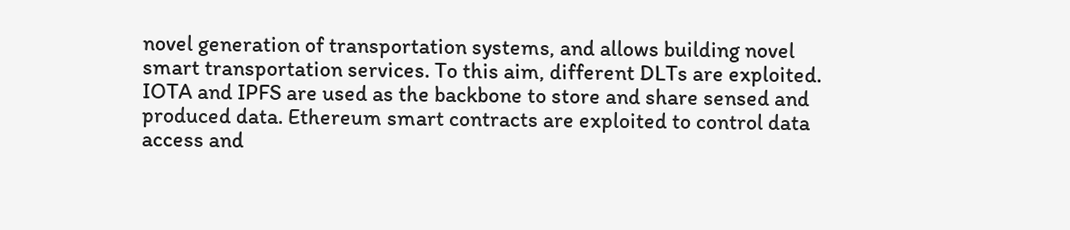novel generation of transportation systems, and allows building novel smart transportation services. To this aim, different DLTs are exploited. IOTA and IPFS are used as the backbone to store and share sensed and produced data. Ethereum smart contracts are exploited to control data access and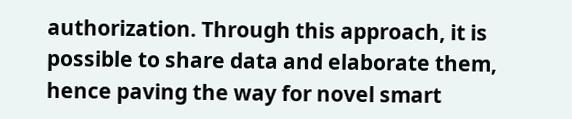authorization. Through this approach, it is possible to share data and elaborate them, hence paving the way for novel smart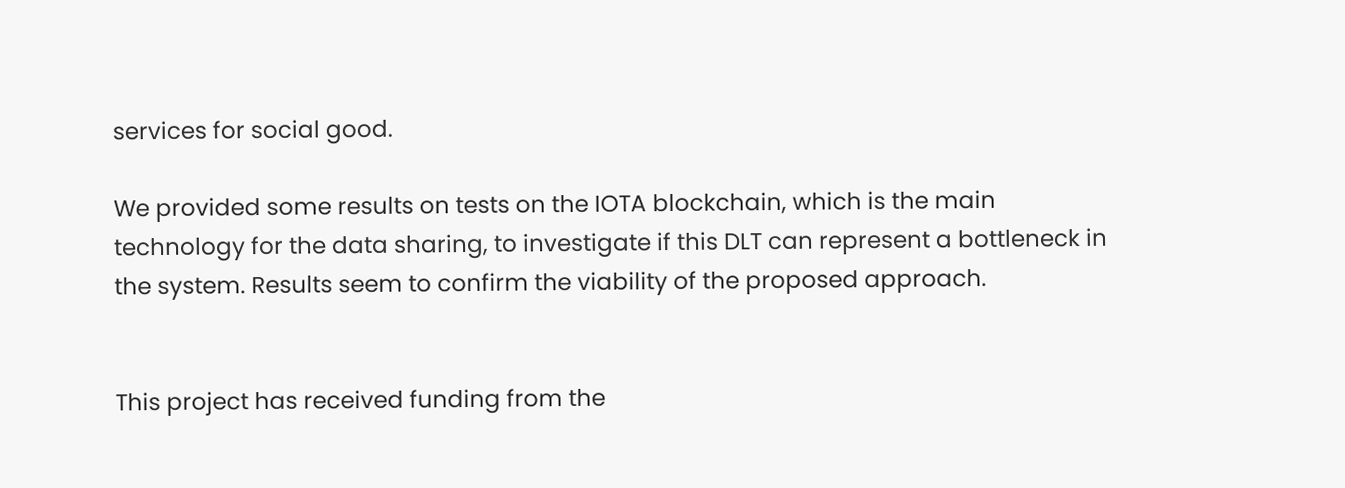services for social good.

We provided some results on tests on the IOTA blockchain, which is the main technology for the data sharing, to investigate if this DLT can represent a bottleneck in the system. Results seem to confirm the viability of the proposed approach.


This project has received funding from the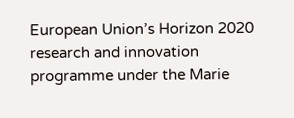European Union’s Horizon 2020 research and innovation programme under the Marie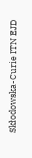Skłodowska-Curie ITN EJD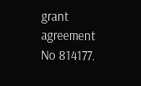grant agreement No 814177.